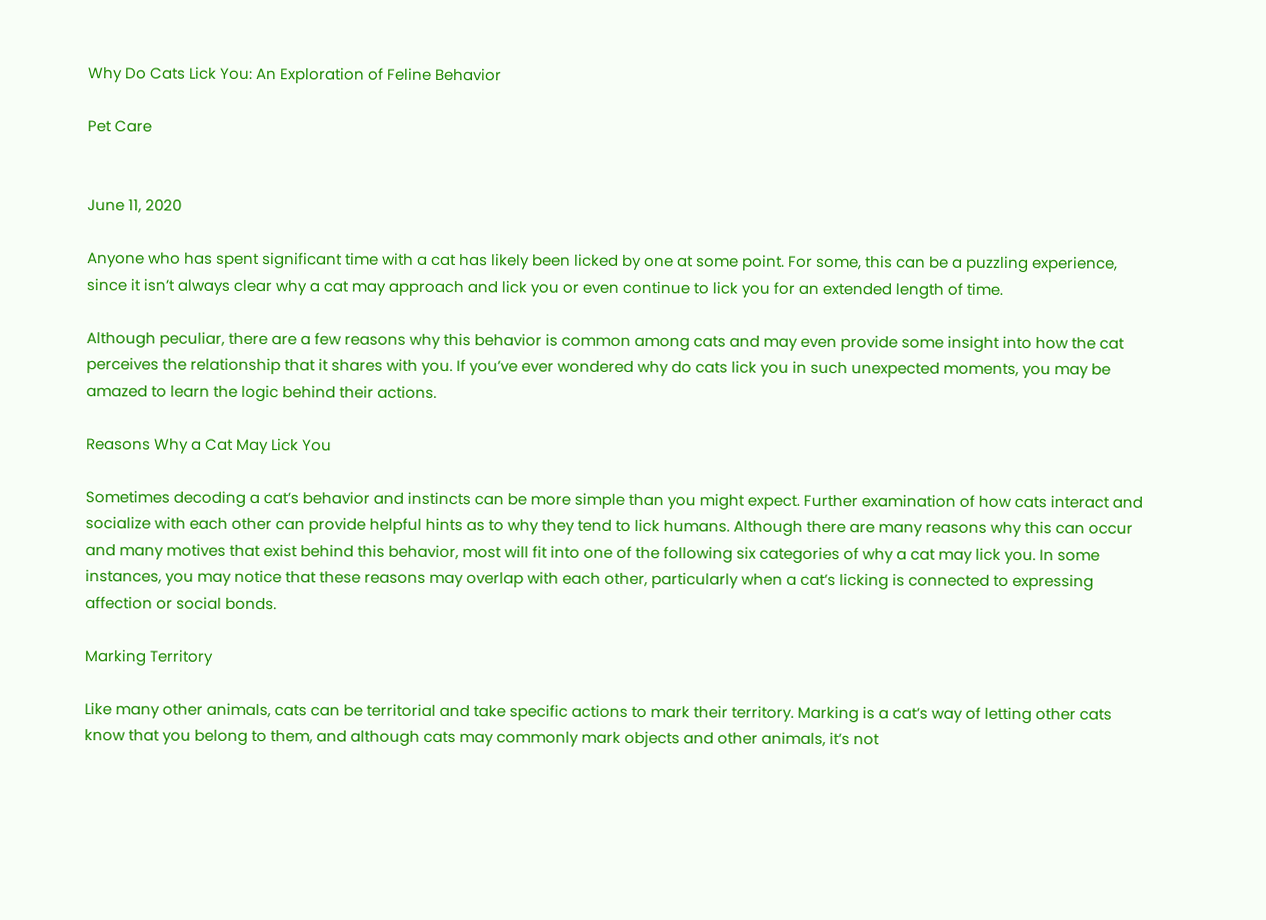Why Do Cats Lick You: An Exploration of Feline Behavior

Pet Care


June 11, 2020

Anyone who has spent significant time with a cat has likely been licked by one at some point. For some, this can be a puzzling experience, since it isn’t always clear why a cat may approach and lick you or even continue to lick you for an extended length of time.

Although peculiar, there are a few reasons why this behavior is common among cats and may even provide some insight into how the cat perceives the relationship that it shares with you. If you’ve ever wondered why do cats lick you in such unexpected moments, you may be amazed to learn the logic behind their actions.

Reasons Why a Cat May Lick You

Sometimes decoding a cat’s behavior and instincts can be more simple than you might expect. Further examination of how cats interact and socialize with each other can provide helpful hints as to why they tend to lick humans. Although there are many reasons why this can occur and many motives that exist behind this behavior, most will fit into one of the following six categories of why a cat may lick you. In some instances, you may notice that these reasons may overlap with each other, particularly when a cat’s licking is connected to expressing affection or social bonds.

Marking Territory

Like many other animals, cats can be territorial and take specific actions to mark their territory. Marking is a cat’s way of letting other cats know that you belong to them, and although cats may commonly mark objects and other animals, it’s not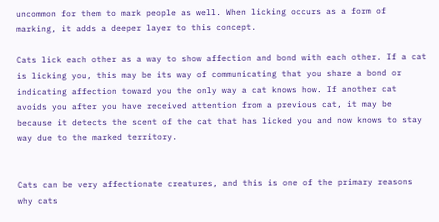uncommon for them to mark people as well. When licking occurs as a form of marking, it adds a deeper layer to this concept.

Cats lick each other as a way to show affection and bond with each other. If a cat is licking you, this may be its way of communicating that you share a bond or indicating affection toward you the only way a cat knows how. If another cat avoids you after you have received attention from a previous cat, it may be because it detects the scent of the cat that has licked you and now knows to stay way due to the marked territory.


Cats can be very affectionate creatures, and this is one of the primary reasons why cats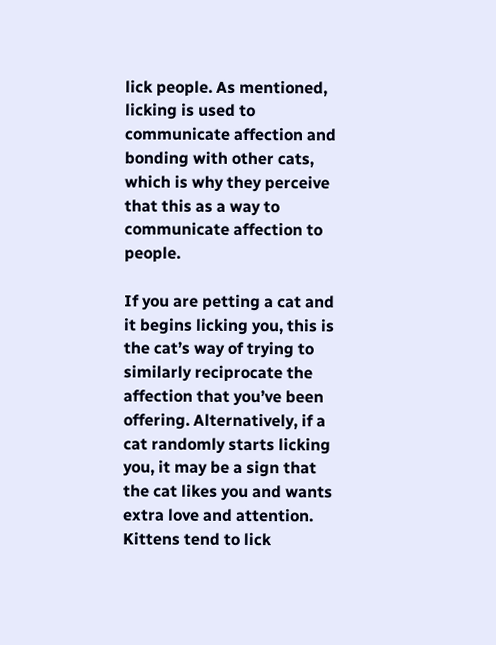lick people. As mentioned, licking is used to communicate affection and bonding with other cats, which is why they perceive that this as a way to communicate affection to people.

If you are petting a cat and it begins licking you, this is the cat’s way of trying to similarly reciprocate the affection that you’ve been offering. Alternatively, if a cat randomly starts licking you, it may be a sign that the cat likes you and wants extra love and attention. Kittens tend to lick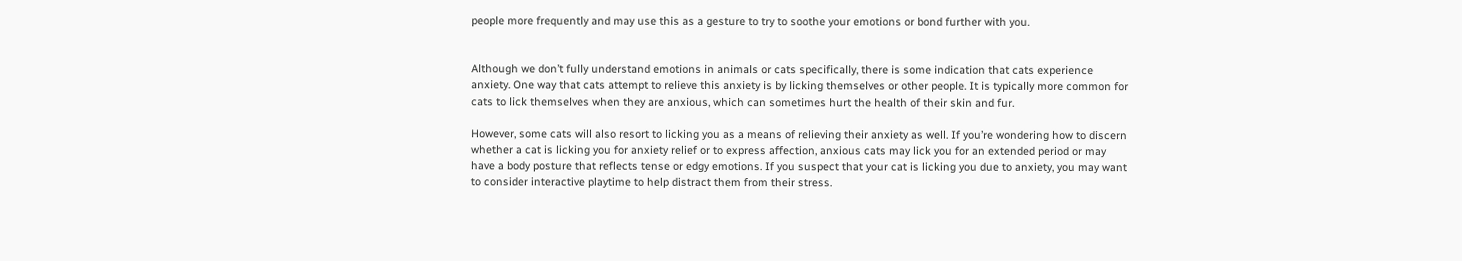people more frequently and may use this as a gesture to try to soothe your emotions or bond further with you.


Although we don’t fully understand emotions in animals or cats specifically, there is some indication that cats experience anxiety. One way that cats attempt to relieve this anxiety is by licking themselves or other people. It is typically more common for cats to lick themselves when they are anxious, which can sometimes hurt the health of their skin and fur.

However, some cats will also resort to licking you as a means of relieving their anxiety as well. If you’re wondering how to discern whether a cat is licking you for anxiety relief or to express affection, anxious cats may lick you for an extended period or may have a body posture that reflects tense or edgy emotions. If you suspect that your cat is licking you due to anxiety, you may want to consider interactive playtime to help distract them from their stress.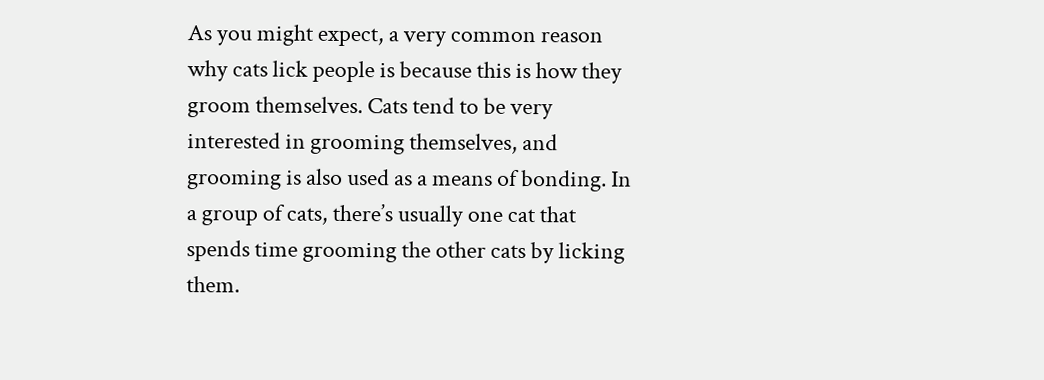As you might expect, a very common reason why cats lick people is because this is how they groom themselves. Cats tend to be very interested in grooming themselves, and grooming is also used as a means of bonding. In a group of cats, there’s usually one cat that spends time grooming the other cats by licking them.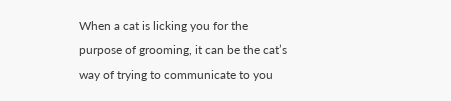When a cat is licking you for the purpose of grooming, it can be the cat’s way of trying to communicate to you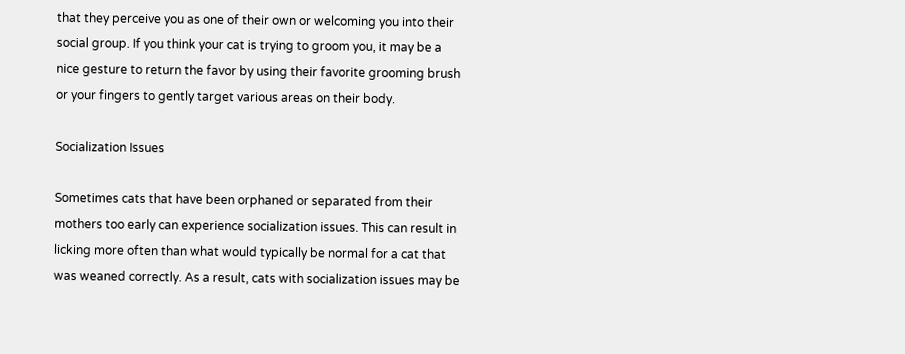that they perceive you as one of their own or welcoming you into their social group. If you think your cat is trying to groom you, it may be a nice gesture to return the favor by using their favorite grooming brush or your fingers to gently target various areas on their body.

Socialization Issues

Sometimes cats that have been orphaned or separated from their mothers too early can experience socialization issues. This can result in licking more often than what would typically be normal for a cat that was weaned correctly. As a result, cats with socialization issues may be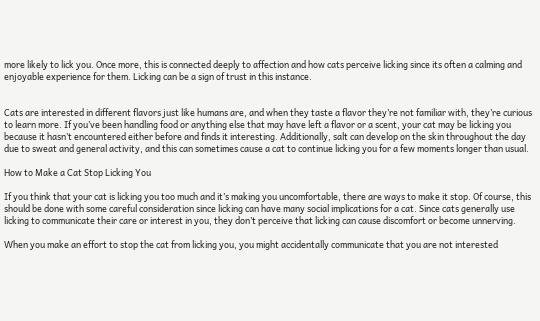more likely to lick you. Once more, this is connected deeply to affection and how cats perceive licking since its often a calming and enjoyable experience for them. Licking can be a sign of trust in this instance.


Cats are interested in different flavors just like humans are, and when they taste a flavor they’re not familiar with, they’re curious to learn more. If you’ve been handling food or anything else that may have left a flavor or a scent, your cat may be licking you because it hasn’t encountered either before and finds it interesting. Additionally, salt can develop on the skin throughout the day due to sweat and general activity, and this can sometimes cause a cat to continue licking you for a few moments longer than usual.

How to Make a Cat Stop Licking You

If you think that your cat is licking you too much and it’s making you uncomfortable, there are ways to make it stop. Of course, this should be done with some careful consideration since licking can have many social implications for a cat. Since cats generally use licking to communicate their care or interest in you, they don’t perceive that licking can cause discomfort or become unnerving.

When you make an effort to stop the cat from licking you, you might accidentally communicate that you are not interested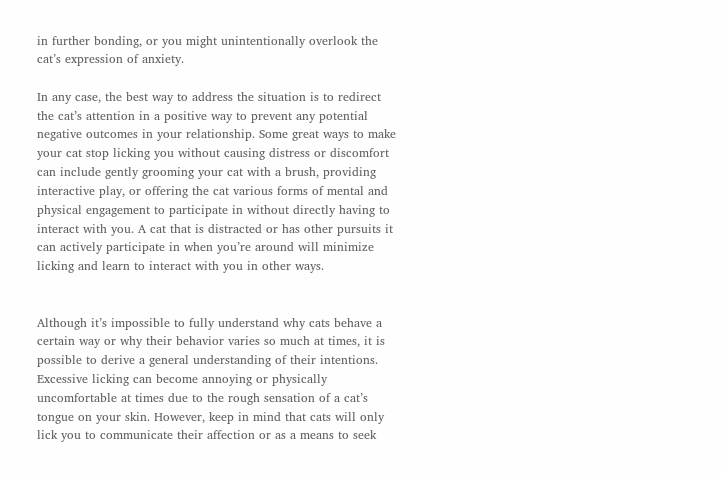in further bonding, or you might unintentionally overlook the cat’s expression of anxiety.

In any case, the best way to address the situation is to redirect the cat’s attention in a positive way to prevent any potential negative outcomes in your relationship. Some great ways to make your cat stop licking you without causing distress or discomfort can include gently grooming your cat with a brush, providing interactive play, or offering the cat various forms of mental and physical engagement to participate in without directly having to interact with you. A cat that is distracted or has other pursuits it can actively participate in when you’re around will minimize licking and learn to interact with you in other ways.


Although it’s impossible to fully understand why cats behave a certain way or why their behavior varies so much at times, it is possible to derive a general understanding of their intentions. Excessive licking can become annoying or physically uncomfortable at times due to the rough sensation of a cat’s tongue on your skin. However, keep in mind that cats will only lick you to communicate their affection or as a means to seek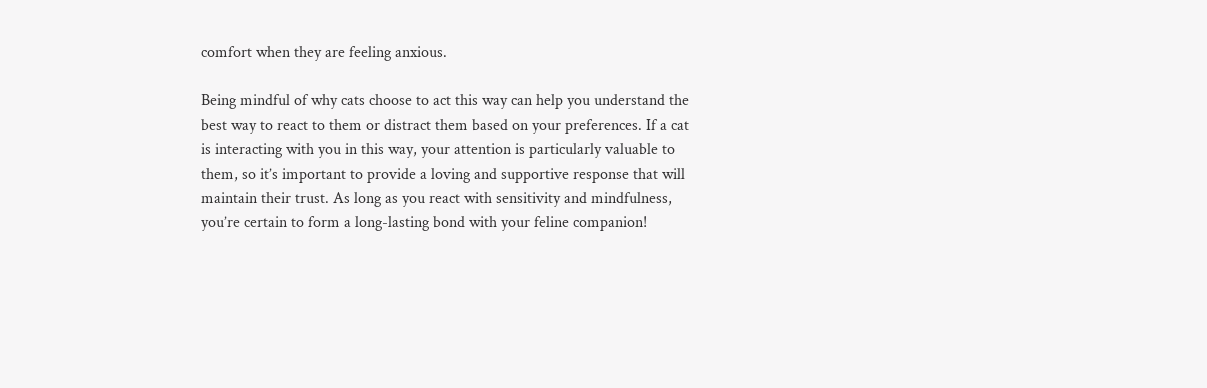comfort when they are feeling anxious.

Being mindful of why cats choose to act this way can help you understand the best way to react to them or distract them based on your preferences. If a cat is interacting with you in this way, your attention is particularly valuable to them, so it’s important to provide a loving and supportive response that will maintain their trust. As long as you react with sensitivity and mindfulness, you’re certain to form a long-lasting bond with your feline companion!